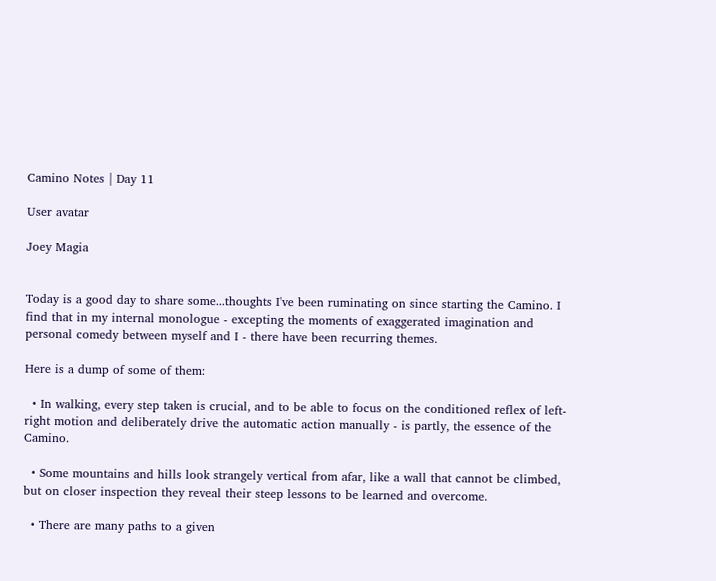Camino Notes | Day 11

User avatar

Joey Magia


Today is a good day to share some...thoughts I've been ruminating on since starting the Camino. I find that in my internal monologue - excepting the moments of exaggerated imagination and personal comedy between myself and I - there have been recurring themes.

Here is a dump of some of them:

  • In walking, every step taken is crucial, and to be able to focus on the conditioned reflex of left-right motion and deliberately drive the automatic action manually - is partly, the essence of the Camino.

  • Some mountains and hills look strangely vertical from afar, like a wall that cannot be climbed, but on closer inspection they reveal their steep lessons to be learned and overcome.

  • There are many paths to a given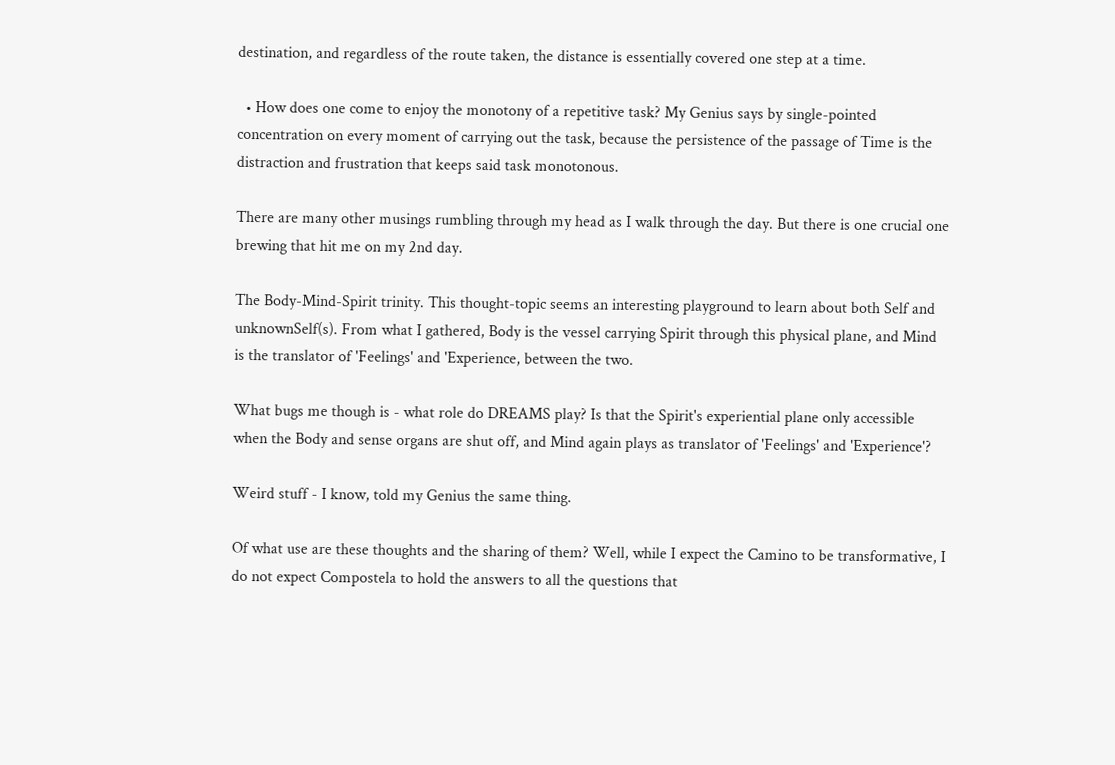destination, and regardless of the route taken, the distance is essentially covered one step at a time.

  • How does one come to enjoy the monotony of a repetitive task? My Genius says by single-pointed concentration on every moment of carrying out the task, because the persistence of the passage of Time is the distraction and frustration that keeps said task monotonous.

There are many other musings rumbling through my head as I walk through the day. But there is one crucial one brewing that hit me on my 2nd day.

The Body-Mind-Spirit trinity. This thought-topic seems an interesting playground to learn about both Self and unknownSelf(s). From what I gathered, Body is the vessel carrying Spirit through this physical plane, and Mind is the translator of 'Feelings' and 'Experience, between the two.

What bugs me though is - what role do DREAMS play? Is that the Spirit's experiential plane only accessible when the Body and sense organs are shut off, and Mind again plays as translator of 'Feelings' and 'Experience'?

Weird stuff - I know, told my Genius the same thing.

Of what use are these thoughts and the sharing of them? Well, while I expect the Camino to be transformative, I do not expect Compostela to hold the answers to all the questions that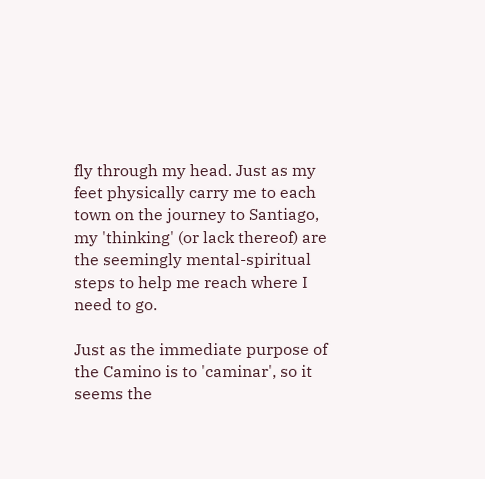fly through my head. Just as my feet physically carry me to each town on the journey to Santiago, my 'thinking' (or lack thereof) are the seemingly mental-spiritual steps to help me reach where I need to go.

Just as the immediate purpose of the Camino is to 'caminar', so it seems the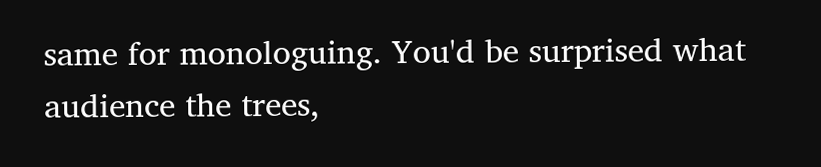same for monologuing. You'd be surprised what audience the trees,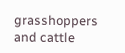grasshoppers and cattle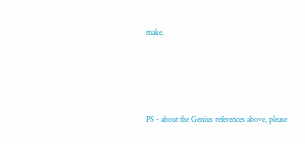make.




PS - about the Genius references above, please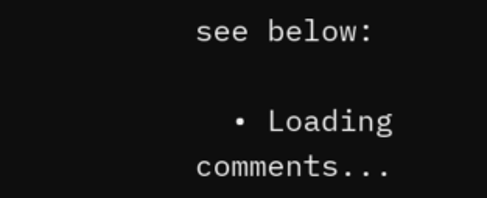see below:

  • Loading comments...